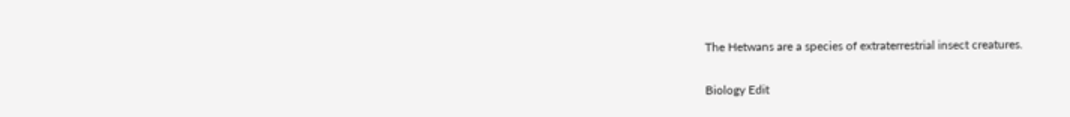The Hetwans are a species of extraterrestrial insect creatures.

Biology Edit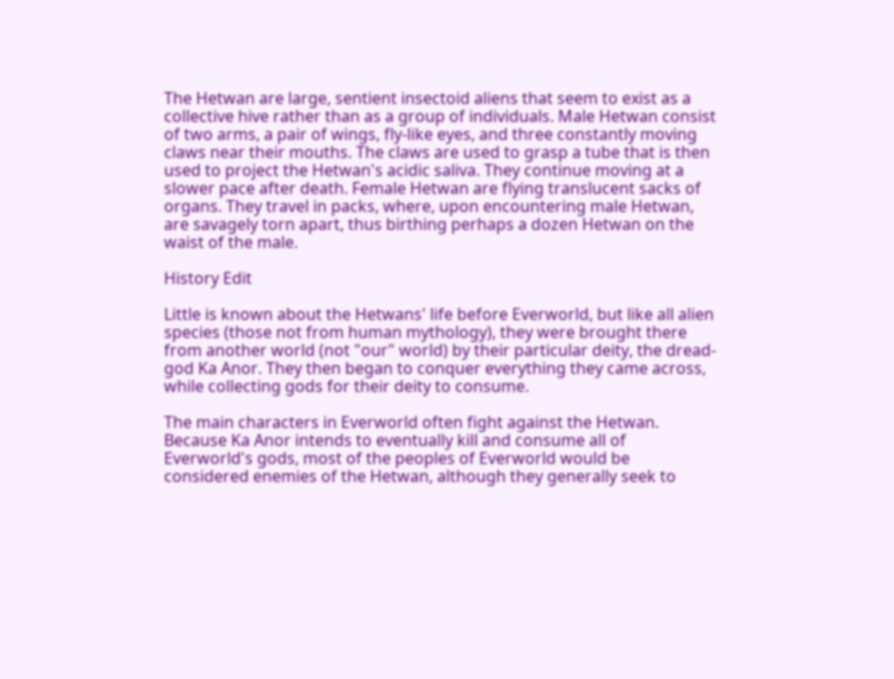The Hetwan are large, sentient insectoid aliens that seem to exist as a collective hive rather than as a group of individuals. Male Hetwan consist of two arms, a pair of wings, fly-like eyes, and three constantly moving claws near their mouths. The claws are used to grasp a tube that is then used to project the Hetwan's acidic saliva. They continue moving at a slower pace after death. Female Hetwan are flying translucent sacks of organs. They travel in packs, where, upon encountering male Hetwan, are savagely torn apart, thus birthing perhaps a dozen Hetwan on the waist of the male.

History Edit

Little is known about the Hetwans' life before Everworld, but like all alien species (those not from human mythology), they were brought there from another world (not "our" world) by their particular deity, the dread-god Ka Anor. They then began to conquer everything they came across, while collecting gods for their deity to consume.

The main characters in Everworld often fight against the Hetwan. Because Ka Anor intends to eventually kill and consume all of Everworld's gods, most of the peoples of Everworld would be considered enemies of the Hetwan, although they generally seek to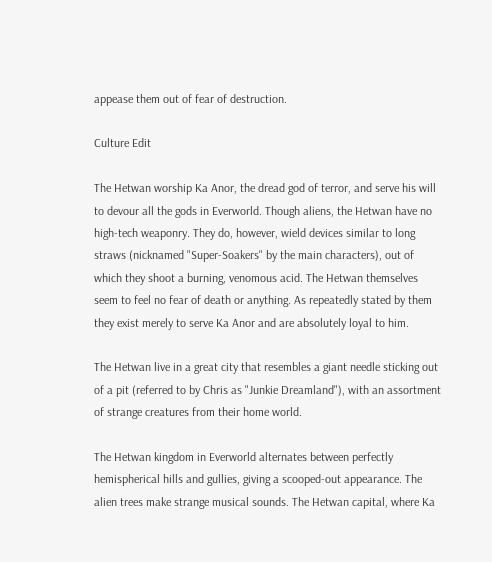appease them out of fear of destruction.

Culture Edit

The Hetwan worship Ka Anor, the dread god of terror, and serve his will to devour all the gods in Everworld. Though aliens, the Hetwan have no high-tech weaponry. They do, however, wield devices similar to long straws (nicknamed "Super-Soakers" by the main characters), out of which they shoot a burning, venomous acid. The Hetwan themselves seem to feel no fear of death or anything. As repeatedly stated by them they exist merely to serve Ka Anor and are absolutely loyal to him.

The Hetwan live in a great city that resembles a giant needle sticking out of a pit (referred to by Chris as "Junkie Dreamland"), with an assortment of strange creatures from their home world.

The Hetwan kingdom in Everworld alternates between perfectly hemispherical hills and gullies, giving a scooped-out appearance. The alien trees make strange musical sounds. The Hetwan capital, where Ka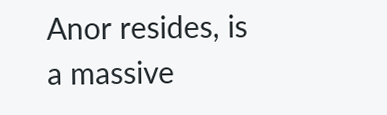Anor resides, is a massive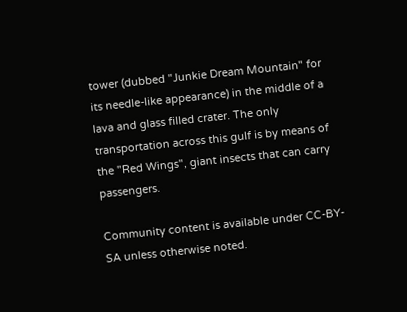tower (dubbed "Junkie Dream Mountain" for its needle-like appearance) in the middle of a lava and glass filled crater. The only transportation across this gulf is by means of the "Red Wings", giant insects that can carry passengers.

Community content is available under CC-BY-SA unless otherwise noted.